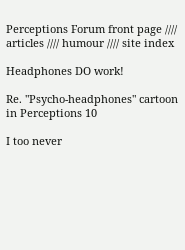Perceptions Forum front page //// articles //// humour //// site index

Headphones DO work!

Re. "Psycho-headphones" cartoon in Perceptions 10

I too never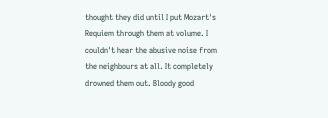thought they did until I put Mozart's Requiem through them at volume. I couldn't hear the abusive noise from the neighbours at all. It completely drowned them out. Bloody good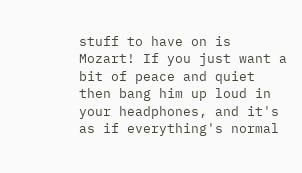stuff to have on is Mozart! If you just want a bit of peace and quiet then bang him up loud in your headphones, and it's as if everything's normal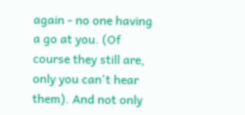again - no one having a go at you. (Of course they still are, only you can't hear them). And not only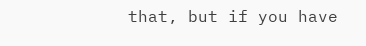that, but if you have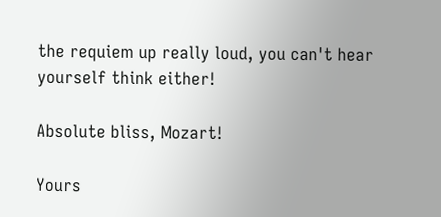the requiem up really loud, you can't hear yourself think either!

Absolute bliss, Mozart!

Yours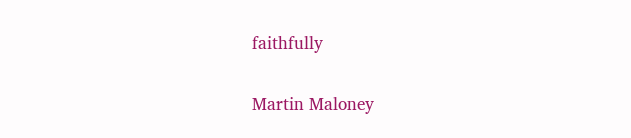faithfully

Martin Maloney